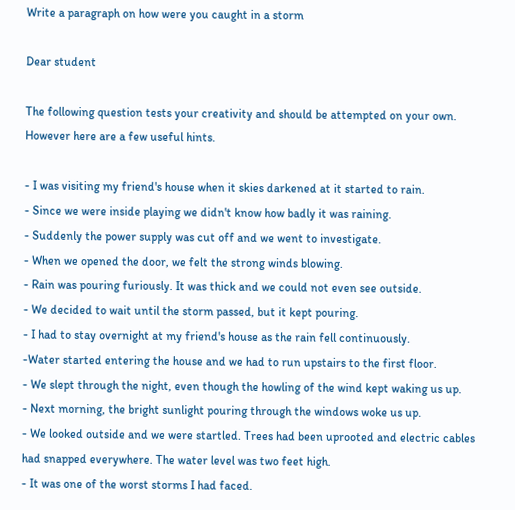Write a paragraph on how were you caught in a storm

Dear student

The following question tests your creativity and should be attempted on your own. However here are a few useful hints.

- I was visiting my friend's house when it skies darkened at it started to rain.
- Since we were inside playing we didn't know how badly it was raining.
- Suddenly the power supply was cut off and we went to investigate.
- When we opened the door, we felt the strong winds blowing.
- Rain was pouring furiously. It was thick and we could not even see outside.
- We decided to wait until the storm passed, but it kept pouring.
- I had to stay overnight at my friend's house as the rain fell continuously.
-Water started entering the house and we had to run upstairs to the first floor.
- We slept through the night, even though the howling of the wind kept waking us up.
- Next morning, the bright sunlight pouring through the windows woke us up.
- We looked outside and we were startled. Trees had been uprooted and electric cables had snapped everywhere. The water level was two feet high.
- It was one of the worst storms I had faced.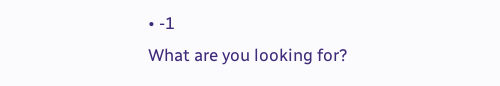• -1
What are you looking for?